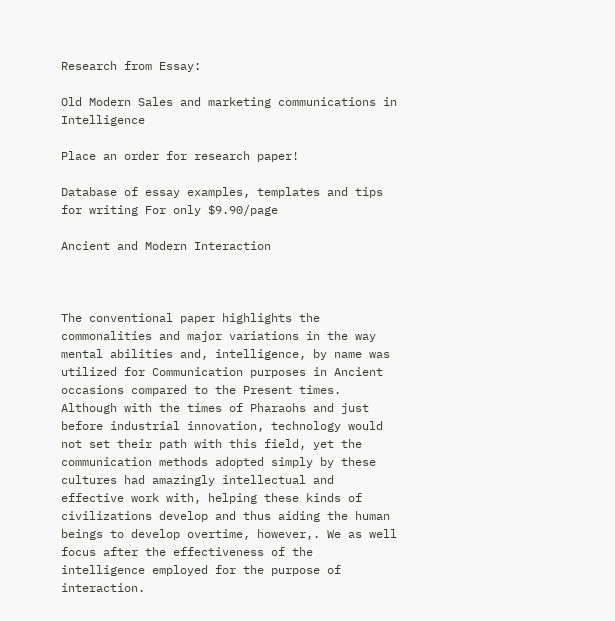Research from Essay:

Old Modern Sales and marketing communications in Intelligence

Place an order for research paper!

Database of essay examples, templates and tips for writing For only $9.90/page

Ancient and Modern Interaction



The conventional paper highlights the commonalities and major variations in the way mental abilities and, intelligence, by name was utilized for Communication purposes in Ancient occasions compared to the Present times. Although with the times of Pharaohs and just before industrial innovation, technology would not set their path with this field, yet the communication methods adopted simply by these cultures had amazingly intellectual and effective work with, helping these kinds of civilizations develop and thus aiding the human beings to develop overtime, however,. We as well focus after the effectiveness of the intelligence employed for the purpose of interaction.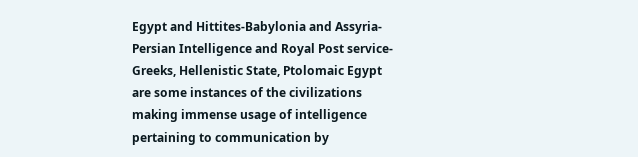Egypt and Hittites-Babylonia and Assyria-Persian Intelligence and Royal Post service-Greeks, Hellenistic State, Ptolomaic Egypt are some instances of the civilizations making immense usage of intelligence pertaining to communication by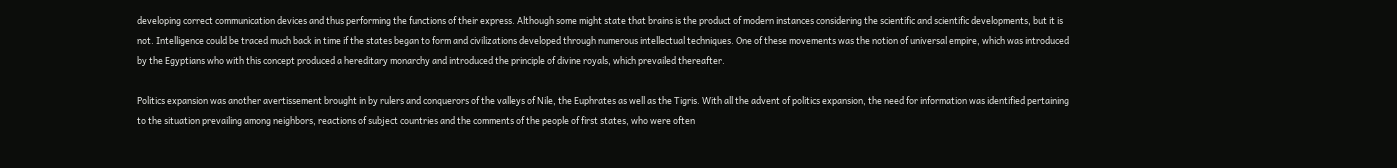developing correct communication devices and thus performing the functions of their express. Although some might state that brains is the product of modern instances considering the scientific and scientific developments, but it is not. Intelligence could be traced much back in time if the states began to form and civilizations developed through numerous intellectual techniques. One of these movements was the notion of universal empire, which was introduced by the Egyptians who with this concept produced a hereditary monarchy and introduced the principle of divine royals, which prevailed thereafter.

Politics expansion was another avertissement brought in by rulers and conquerors of the valleys of Nile, the Euphrates as well as the Tigris. With all the advent of politics expansion, the need for information was identified pertaining to the situation prevailing among neighbors, reactions of subject countries and the comments of the people of first states, who were often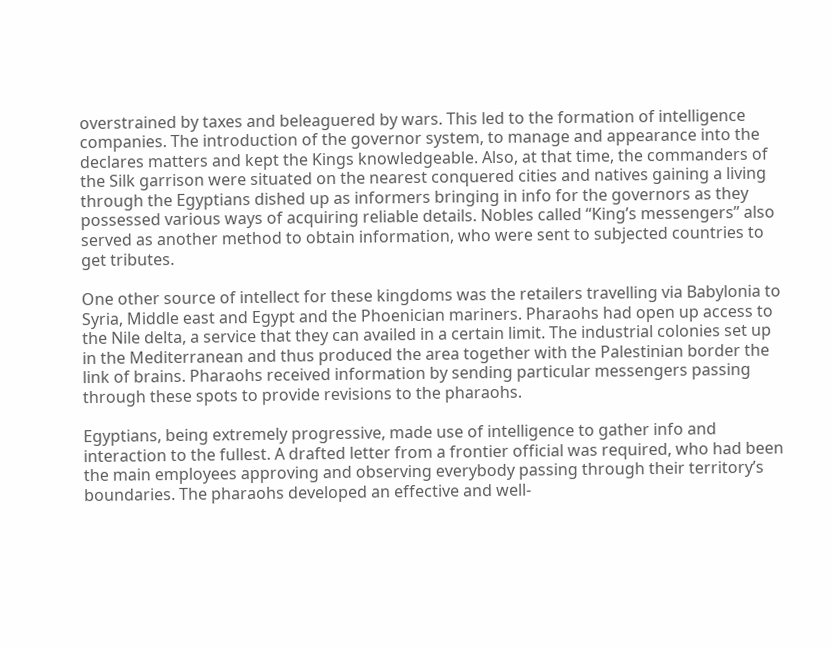overstrained by taxes and beleaguered by wars. This led to the formation of intelligence companies. The introduction of the governor system, to manage and appearance into the declares matters and kept the Kings knowledgeable. Also, at that time, the commanders of the Silk garrison were situated on the nearest conquered cities and natives gaining a living through the Egyptians dished up as informers bringing in info for the governors as they possessed various ways of acquiring reliable details. Nobles called “King’s messengers” also served as another method to obtain information, who were sent to subjected countries to get tributes.

One other source of intellect for these kingdoms was the retailers travelling via Babylonia to Syria, Middle east and Egypt and the Phoenician mariners. Pharaohs had open up access to the Nile delta, a service that they can availed in a certain limit. The industrial colonies set up in the Mediterranean and thus produced the area together with the Palestinian border the link of brains. Pharaohs received information by sending particular messengers passing through these spots to provide revisions to the pharaohs.

Egyptians, being extremely progressive, made use of intelligence to gather info and interaction to the fullest. A drafted letter from a frontier official was required, who had been the main employees approving and observing everybody passing through their territory’s boundaries. The pharaohs developed an effective and well-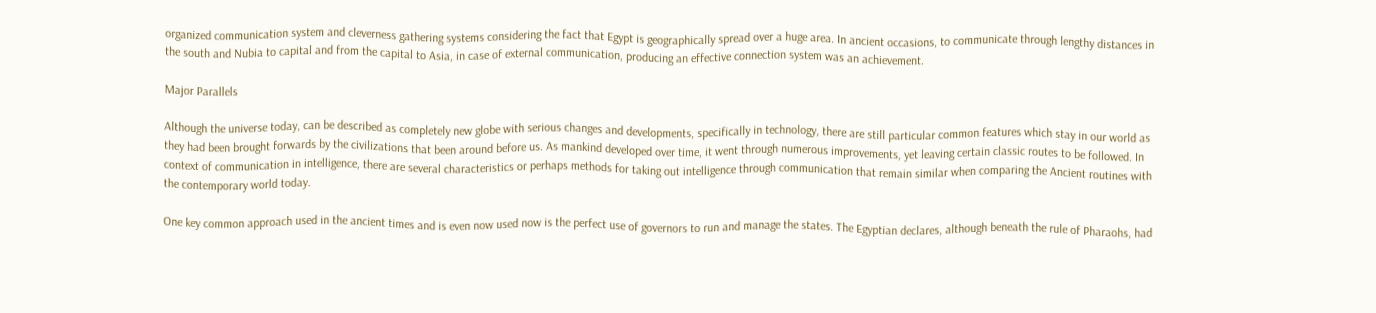organized communication system and cleverness gathering systems considering the fact that Egypt is geographically spread over a huge area. In ancient occasions, to communicate through lengthy distances in the south and Nubia to capital and from the capital to Asia, in case of external communication, producing an effective connection system was an achievement.

Major Parallels

Although the universe today, can be described as completely new globe with serious changes and developments, specifically in technology, there are still particular common features which stay in our world as they had been brought forwards by the civilizations that been around before us. As mankind developed over time, it went through numerous improvements, yet leaving certain classic routes to be followed. In context of communication in intelligence, there are several characteristics or perhaps methods for taking out intelligence through communication that remain similar when comparing the Ancient routines with the contemporary world today.

One key common approach used in the ancient times and is even now used now is the perfect use of governors to run and manage the states. The Egyptian declares, although beneath the rule of Pharaohs, had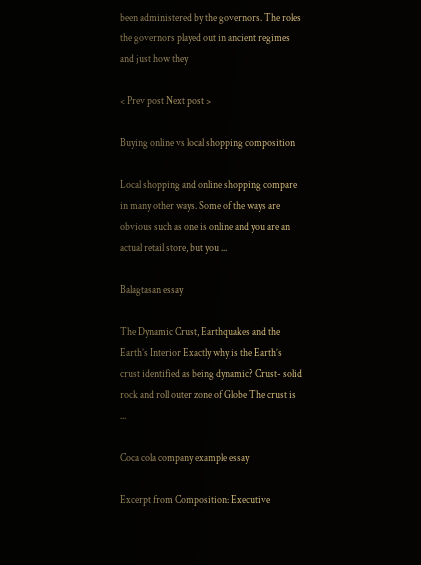been administered by the governors. The roles the governors played out in ancient regimes and just how they

< Prev post Next post >

Buying online vs local shopping composition

Local shopping and online shopping compare in many other ways. Some of the ways are obvious such as one is online and you are an actual retail store, but you ...

Balagtasan essay

The Dynamic Crust, Earthquakes and the Earth’s Interior Exactly why is the Earth’s crust identified as being dynamic? Crust- solid rock and roll outer zone of Globe The crust is ...

Coca cola company example essay

Excerpt from Composition: Executive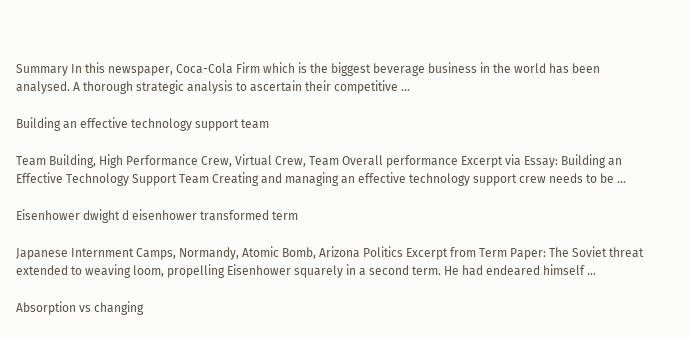Summary In this newspaper, Coca-Cola Firm which is the biggest beverage business in the world has been analysed. A thorough strategic analysis to ascertain their competitive ...

Building an effective technology support team

Team Building, High Performance Crew, Virtual Crew, Team Overall performance Excerpt via Essay: Building an Effective Technology Support Team Creating and managing an effective technology support crew needs to be ...

Eisenhower dwight d eisenhower transformed term

Japanese Internment Camps, Normandy, Atomic Bomb, Arizona Politics Excerpt from Term Paper: The Soviet threat extended to weaving loom, propelling Eisenhower squarely in a second term. He had endeared himself ...

Absorption vs changing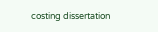costing dissertation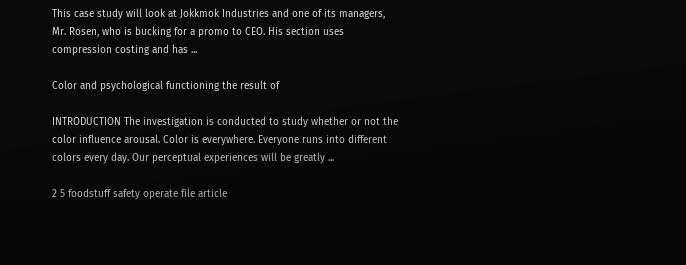This case study will look at Jokkmok Industries and one of its managers, Mr. Rosen, who is bucking for a promo to CEO. His section uses compression costing and has ...

Color and psychological functioning the result of

INTRODUCTION The investigation is conducted to study whether or not the color influence arousal. Color is everywhere. Everyone runs into different colors every day. Our perceptual experiences will be greatly ...

2 5 foodstuff safety operate file article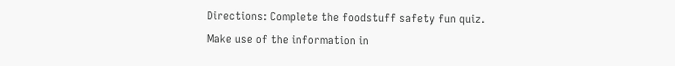Directions: Complete the foodstuff safety fun quiz. Make use of the information in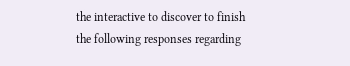the interactive to discover to finish the following responses regarding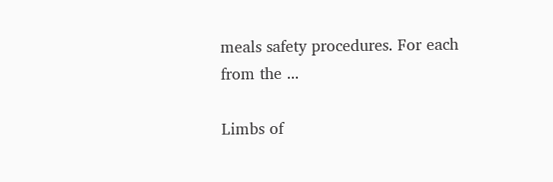meals safety procedures. For each from the ...

Limbs of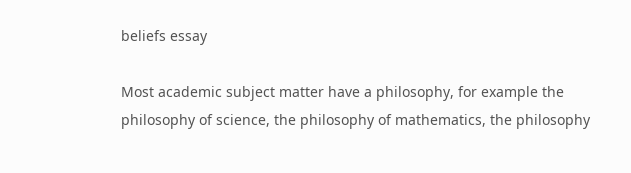beliefs essay

Most academic subject matter have a philosophy, for example the philosophy of science, the philosophy of mathematics, the philosophy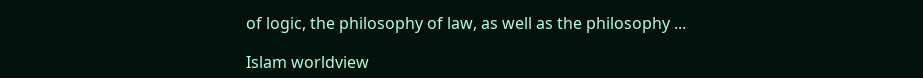of logic, the philosophy of law, as well as the philosophy ...

Islam worldview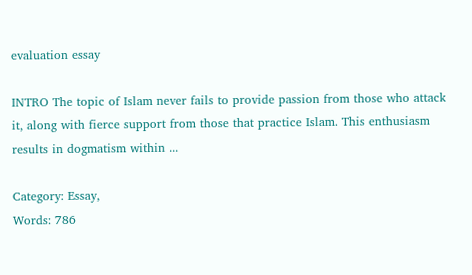evaluation essay

INTRO The topic of Islam never fails to provide passion from those who attack it, along with fierce support from those that practice Islam. This enthusiasm results in dogmatism within ...

Category: Essay,
Words: 786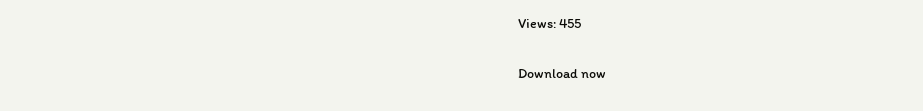Views: 455

Download now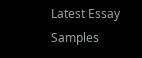Latest Essay Samples